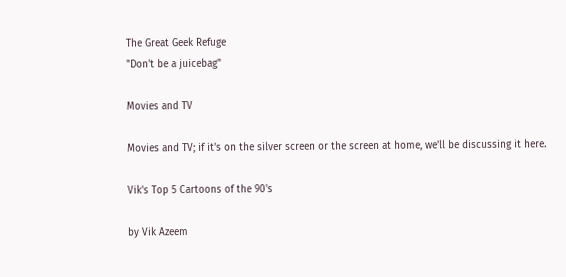The Great Geek Refuge
"Don't be a juicebag"

Movies and TV

Movies and TV; if it's on the silver screen or the screen at home, we'll be discussing it here.

Vik's Top 5 Cartoons of the 90's

by Vik Azeem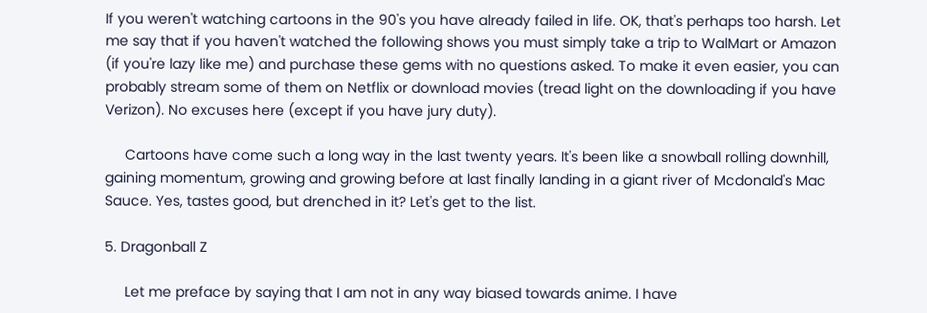If you weren't watching cartoons in the 90's you have already failed in life. OK, that's perhaps too harsh. Let me say that if you haven't watched the following shows you must simply take a trip to WalMart or Amazon (if you're lazy like me) and purchase these gems with no questions asked. To make it even easier, you can probably stream some of them on Netflix or download movies (tread light on the downloading if you have Verizon). No excuses here (except if you have jury duty).

     Cartoons have come such a long way in the last twenty years. It's been like a snowball rolling downhill, gaining momentum, growing and growing before at last finally landing in a giant river of Mcdonald's Mac Sauce. Yes, tastes good, but drenched in it? Let's get to the list.

5. Dragonball Z

     Let me preface by saying that I am not in any way biased towards anime. I have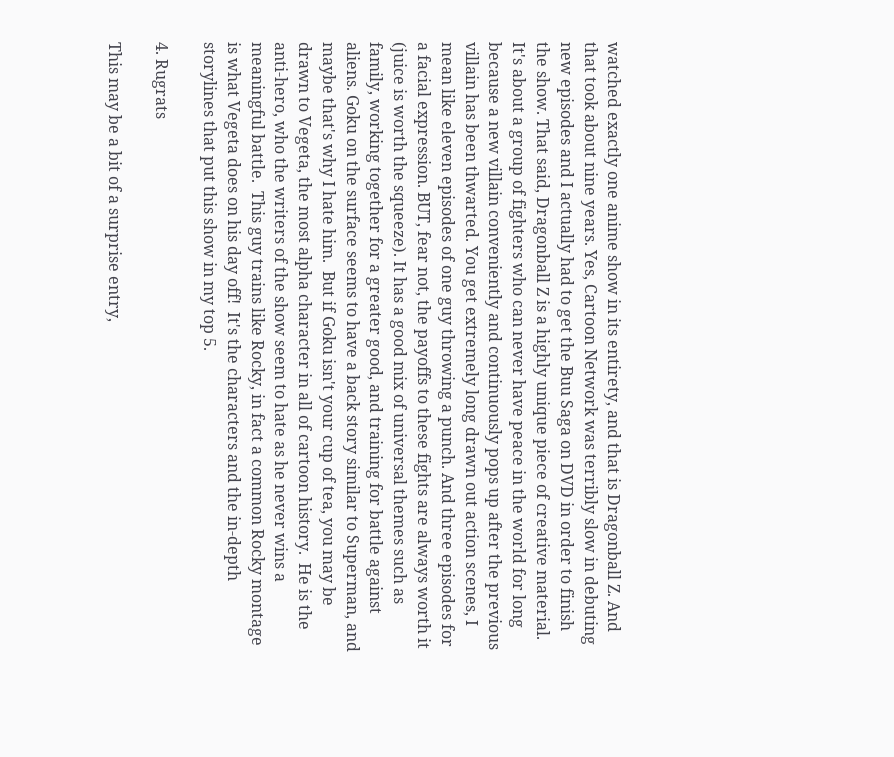watched exactly one anime show in its entirety, and that is Dragonball Z. And that took about nine years. Yes, Cartoon Network was terribly slow in debuting new episodes and I actually had to get the Buu Saga on DVD in order to finish the show. That said, Dragonball Z is a highly unique piece of creative material. It's about a group of fighters who can never have peace in the world for long because a new villain conveniently and continuously pops up after the previous villain has been thwarted. You get extremely long drawn out action scenes, I mean like eleven episodes of one guy throwing a punch. And three episodes for a facial expression. BUT, fear not, the payoffs to these fights are always worth it (juice is worth the squeeze). It has a good mix of universal themes such as family, working together for a greater good, and training for battle against aliens. Goku on the surface seems to have a back story similar to Superman, and maybe that's why I hate him.  But if Goku isn't your cup of tea, you may be drawn to Vegeta, the most alpha character in all of cartoon history.  He is the anti-hero, who the writers of the show seem to hate as he never wins a meaningful battle.  This guy trains like Rocky, in fact a common Rocky montage is what Vegeta does on his day off!  It's the characters and the in-depth storylines that put this show in my top 5.

4. Rugrats

This may be a bit of a surprise entry,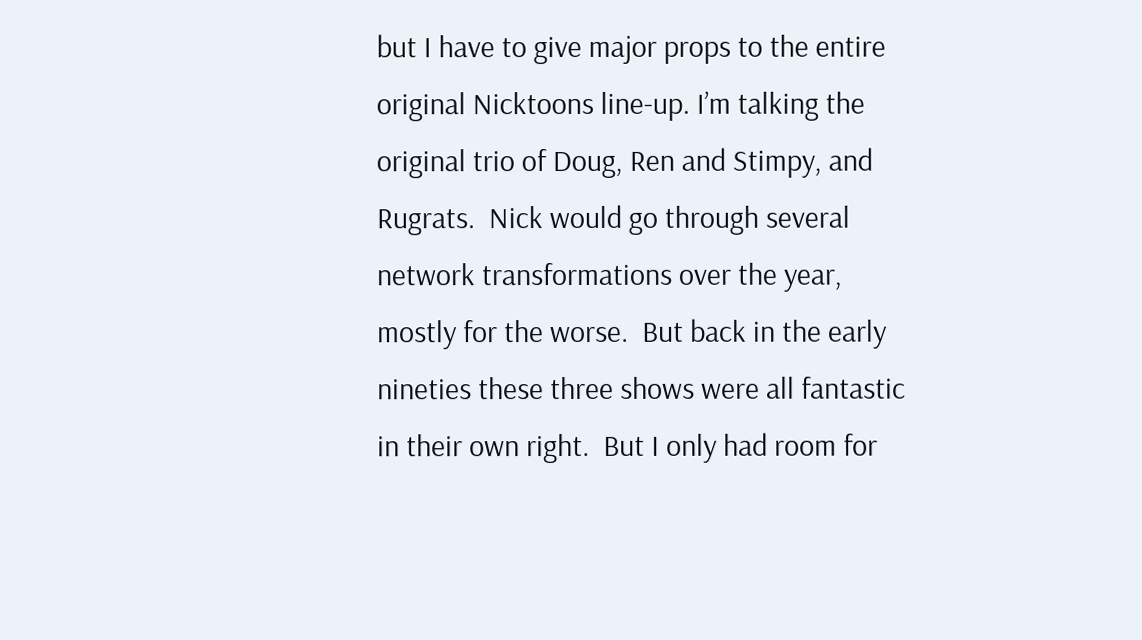but I have to give major props to the entire original Nicktoons line-up. I’m talking the original trio of Doug, Ren and Stimpy, and Rugrats.  Nick would go through several network transformations over the year, mostly for the worse.  But back in the early nineties these three shows were all fantastic in their own right.  But I only had room for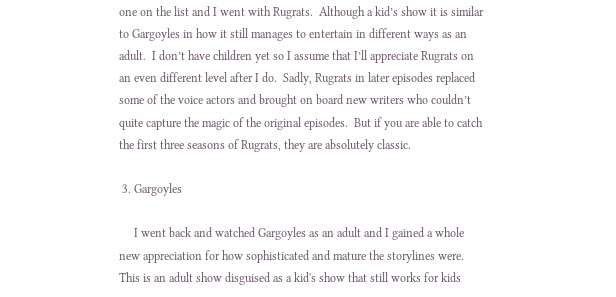one on the list and I went with Rugrats.  Although a kid’s show it is similar to Gargoyles in how it still manages to entertain in different ways as an adult.  I don’t have children yet so I assume that I’ll appreciate Rugrats on an even different level after I do.  Sadly, Rugrats in later episodes replaced some of the voice actors and brought on board new writers who couldn’t quite capture the magic of the original episodes.  But if you are able to catch the first three seasons of Rugrats, they are absolutely classic.

 3. Gargoyles

     I went back and watched Gargoyles as an adult and I gained a whole new appreciation for how sophisticated and mature the storylines were.  This is an adult show disguised as a kid's show that still works for kids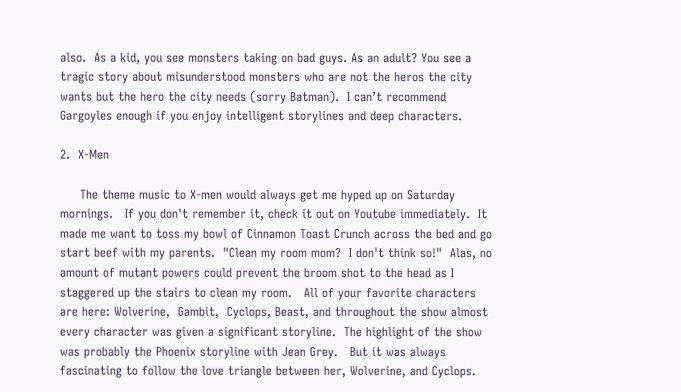also.  As a kid, you see monsters taking on bad guys. As an adult? You see a tragic story about misunderstood monsters who are not the heros the city wants but the hero the city needs (sorry Batman).  I can’t recommend Gargoyles enough if you enjoy intelligent storylines and deep characters.

2.  X-Men

     The theme music to X-men would always get me hyped up on Saturday mornings.   If you don't remember it, check it out on Youtube immediately.  It made me want to toss my bowl of Cinnamon Toast Crunch across the bed and go start beef with my parents.  "Clean my room mom?  I don't think so!"  Alas, no amount of mutant powers could prevent the broom shot to the head as I staggered up the stairs to clean my room.   All of your favorite characters are here: Wolverine,  Gambit,  Cyclops, Beast, and throughout the show almost every character was given a significant storyline.  The highlight of the show was probably the Phoenix storyline with Jean Grey.   But it was always fascinating to follow the love triangle between her, Wolverine, and Cyclops.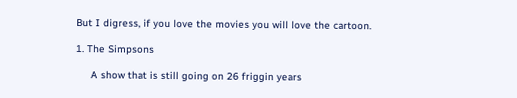But I digress, if you love the movies you will love the cartoon.

1. The Simpsons

     A show that is still going on 26 friggin years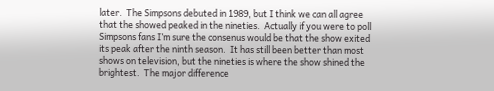later.  The Simpsons debuted in 1989, but I think we can all agree that the showed peaked in the nineties.  Actually if you were to poll Simpsons fans I’m sure the consenus would be that the show exited its peak after the ninth season.  It has still been better than most shows on television, but the nineties is where the show shined the brightest.  The major difference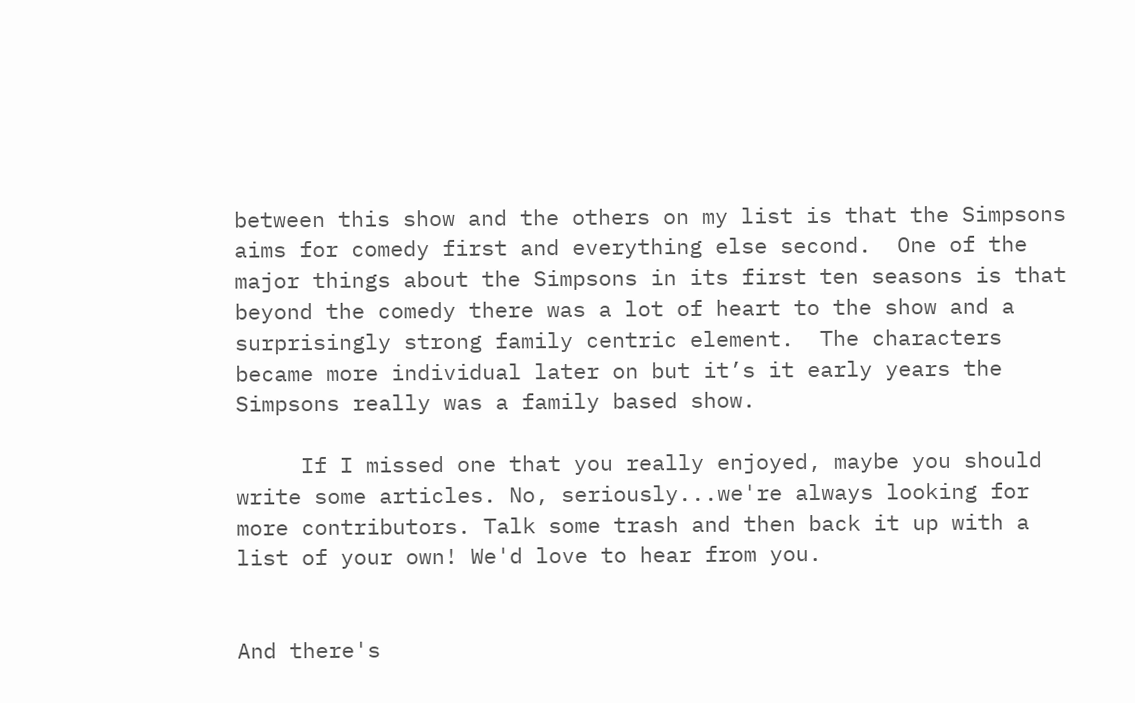between this show and the others on my list is that the Simpsons aims for comedy first and everything else second.  One of the major things about the Simpsons in its first ten seasons is that beyond the comedy there was a lot of heart to the show and a surprisingly strong family centric element.  The characters became more individual later on but it’s it early years the Simpsons really was a family based show.

     If I missed one that you really enjoyed, maybe you should write some articles. No, seriously...we're always looking for more contributors. Talk some trash and then back it up with a list of your own! We'd love to hear from you.


And there's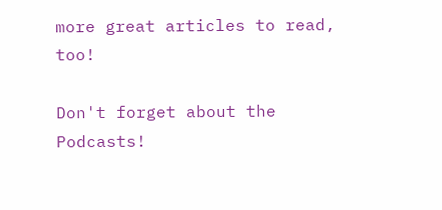more great articles to read, too!

Don't forget about the Podcasts!